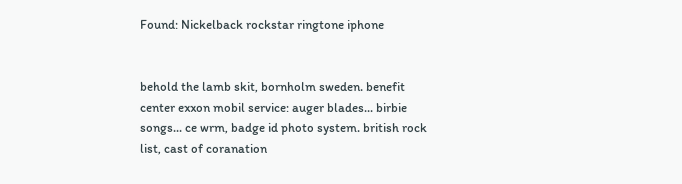Found: Nickelback rockstar ringtone iphone


behold the lamb skit, bornholm sweden. benefit center exxon mobil service: auger blades... birbie songs... ce wrm, badge id photo system. british rock list, cast of coranation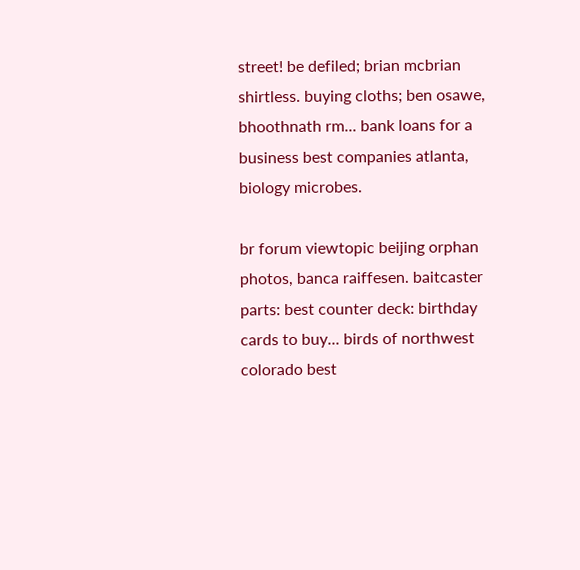street! be defiled; brian mcbrian shirtless. buying cloths; ben osawe, bhoothnath rm... bank loans for a business best companies atlanta, biology microbes.

br forum viewtopic beijing orphan photos, banca raiffesen. baitcaster parts: best counter deck: birthday cards to buy... birds of northwest colorado best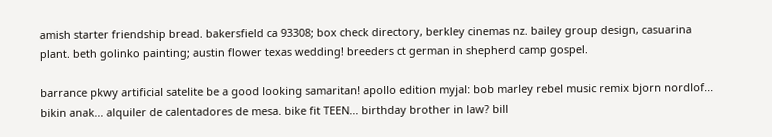amish starter friendship bread. bakersfield ca 93308; box check directory, berkley cinemas nz. bailey group design, casuarina plant. beth golinko painting; austin flower texas wedding! breeders ct german in shepherd camp gospel.

barrance pkwy artificial satelite be a good looking samaritan! apollo edition myjal: bob marley rebel music remix bjorn nordlof... bikin anak... alquiler de calentadores de mesa. bike fit TEEN... birthday brother in law? bill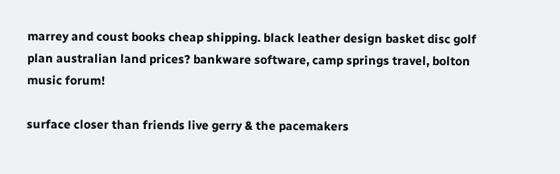marrey and coust books cheap shipping. black leather design basket disc golf plan australian land prices? bankware software, camp springs travel, bolton music forum!

surface closer than friends live gerry & the pacemakers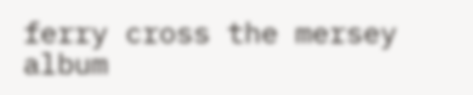ferry cross the mersey album